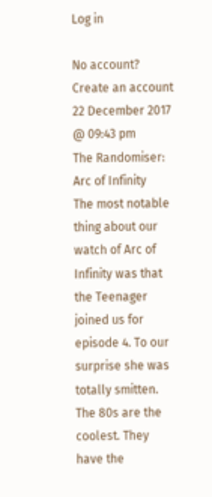Log in

No account? Create an account
22 December 2017 @ 09:43 pm
The Randomiser: Arc of Infinity
The most notable thing about our watch of Arc of Infinity was that the Teenager joined us for episode 4. To our surprise she was totally smitten. The 80s are the coolest. They have the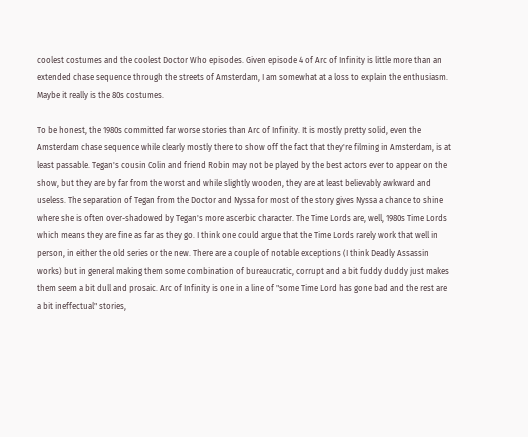coolest costumes and the coolest Doctor Who episodes. Given episode 4 of Arc of Infinity is little more than an extended chase sequence through the streets of Amsterdam, I am somewhat at a loss to explain the enthusiasm. Maybe it really is the 80s costumes.

To be honest, the 1980s committed far worse stories than Arc of Infinity. It is mostly pretty solid, even the Amsterdam chase sequence while clearly mostly there to show off the fact that they're filming in Amsterdam, is at least passable. Tegan's cousin Colin and friend Robin may not be played by the best actors ever to appear on the show, but they are by far from the worst and while slightly wooden, they are at least believably awkward and useless. The separation of Tegan from the Doctor and Nyssa for most of the story gives Nyssa a chance to shine where she is often over-shadowed by Tegan's more ascerbic character. The Time Lords are, well, 1980s Time Lords which means they are fine as far as they go. I think one could argue that the Time Lords rarely work that well in person, in either the old series or the new. There are a couple of notable exceptions (I think Deadly Assassin works) but in general making them some combination of bureaucratic, corrupt and a bit fuddy duddy just makes them seem a bit dull and prosaic. Arc of Infinity is one in a line of "some Time Lord has gone bad and the rest are a bit ineffectual" stories,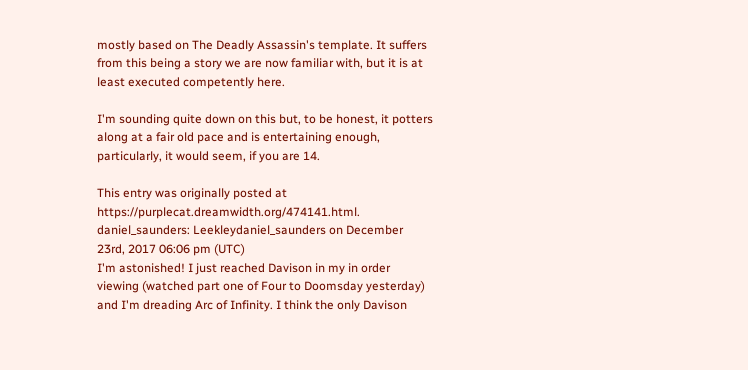mostly based on The Deadly Assassin's template. It suffers from this being a story we are now familiar with, but it is at least executed competently here.

I'm sounding quite down on this but, to be honest, it potters along at a fair old pace and is entertaining enough, particularly, it would seem, if you are 14.

This entry was originally posted at https://purplecat.dreamwidth.org/474141.html.
daniel_saunders: Leekleydaniel_saunders on December 23rd, 2017 06:06 pm (UTC)
I'm astonished! I just reached Davison in my in order viewing (watched part one of Four to Doomsday yesterday) and I'm dreading Arc of Infinity. I think the only Davison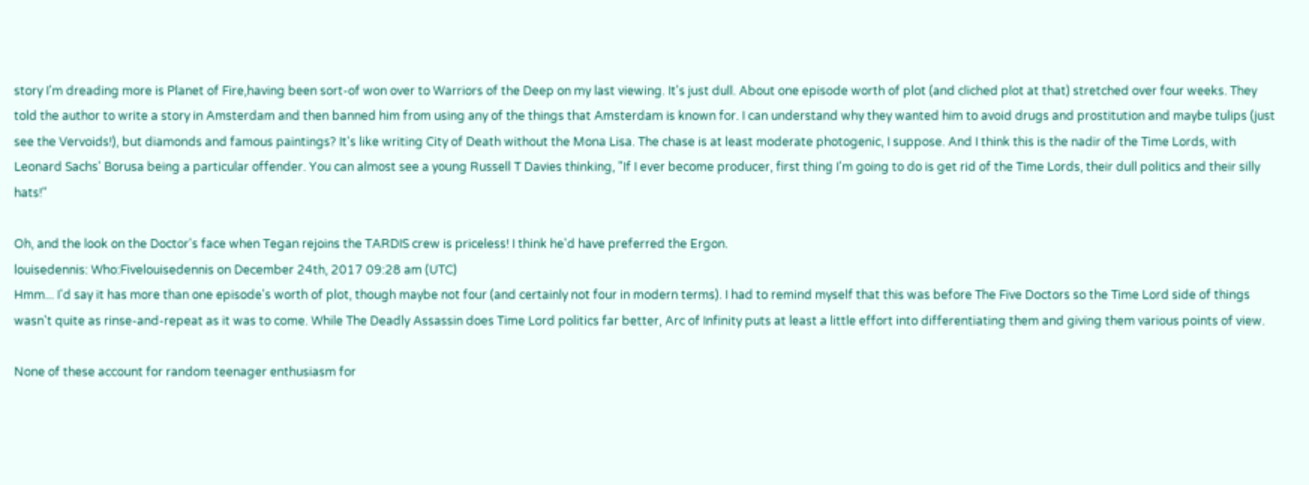story I'm dreading more is Planet of Fire,having been sort-of won over to Warriors of the Deep on my last viewing. It's just dull. About one episode worth of plot (and cliched plot at that) stretched over four weeks. They told the author to write a story in Amsterdam and then banned him from using any of the things that Amsterdam is known for. I can understand why they wanted him to avoid drugs and prostitution and maybe tulips (just see the Vervoids!), but diamonds and famous paintings? It's like writing City of Death without the Mona Lisa. The chase is at least moderate photogenic, I suppose. And I think this is the nadir of the Time Lords, with Leonard Sachs' Borusa being a particular offender. You can almost see a young Russell T Davies thinking, "If I ever become producer, first thing I'm going to do is get rid of the Time Lords, their dull politics and their silly hats!"

Oh, and the look on the Doctor's face when Tegan rejoins the TARDIS crew is priceless! I think he'd have preferred the Ergon.
louisedennis: Who:Fivelouisedennis on December 24th, 2017 09:28 am (UTC)
Hmm... I'd say it has more than one episode's worth of plot, though maybe not four (and certainly not four in modern terms). I had to remind myself that this was before The Five Doctors so the Time Lord side of things wasn't quite as rinse-and-repeat as it was to come. While The Deadly Assassin does Time Lord politics far better, Arc of Infinity puts at least a little effort into differentiating them and giving them various points of view.

None of these account for random teenager enthusiasm for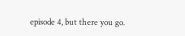episode 4, but there you go.